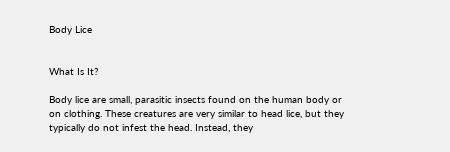Body Lice


What Is It?

Body lice are small, parasitic insects found on the human body or on clothing. These creatures are very similar to head lice, but they typically do not infest the head. Instead, they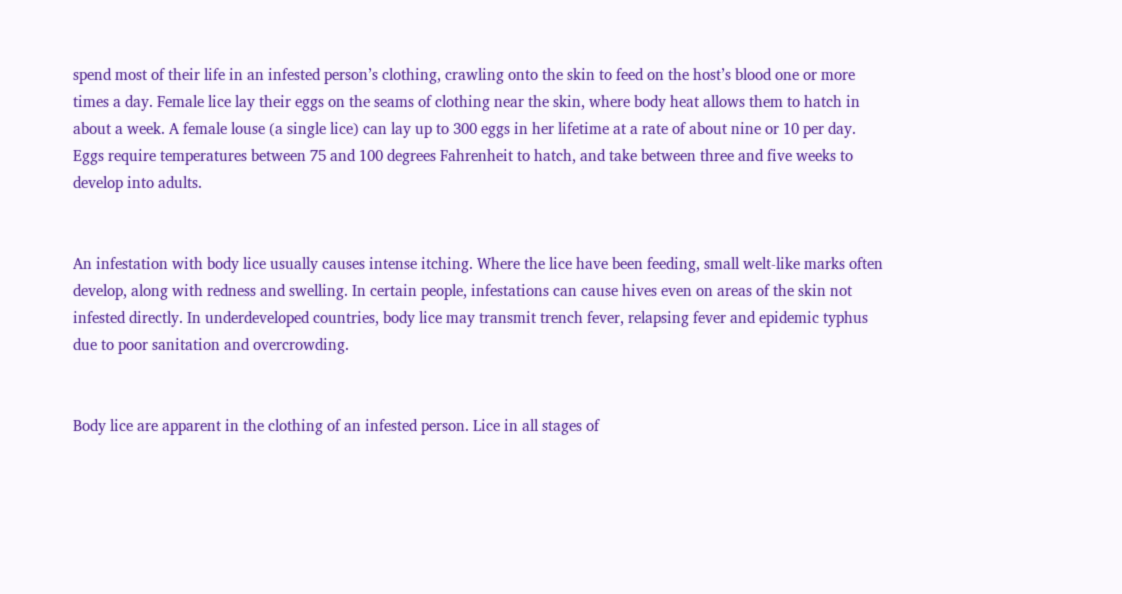spend most of their life in an infested person’s clothing, crawling onto the skin to feed on the host’s blood one or more times a day. Female lice lay their eggs on the seams of clothing near the skin, where body heat allows them to hatch in about a week. A female louse (a single lice) can lay up to 300 eggs in her lifetime at a rate of about nine or 10 per day. Eggs require temperatures between 75 and 100 degrees Fahrenheit to hatch, and take between three and five weeks to develop into adults.


An infestation with body lice usually causes intense itching. Where the lice have been feeding, small welt-like marks often develop, along with redness and swelling. In certain people, infestations can cause hives even on areas of the skin not infested directly. In underdeveloped countries, body lice may transmit trench fever, relapsing fever and epidemic typhus due to poor sanitation and overcrowding.


Body lice are apparent in the clothing of an infested person. Lice in all stages of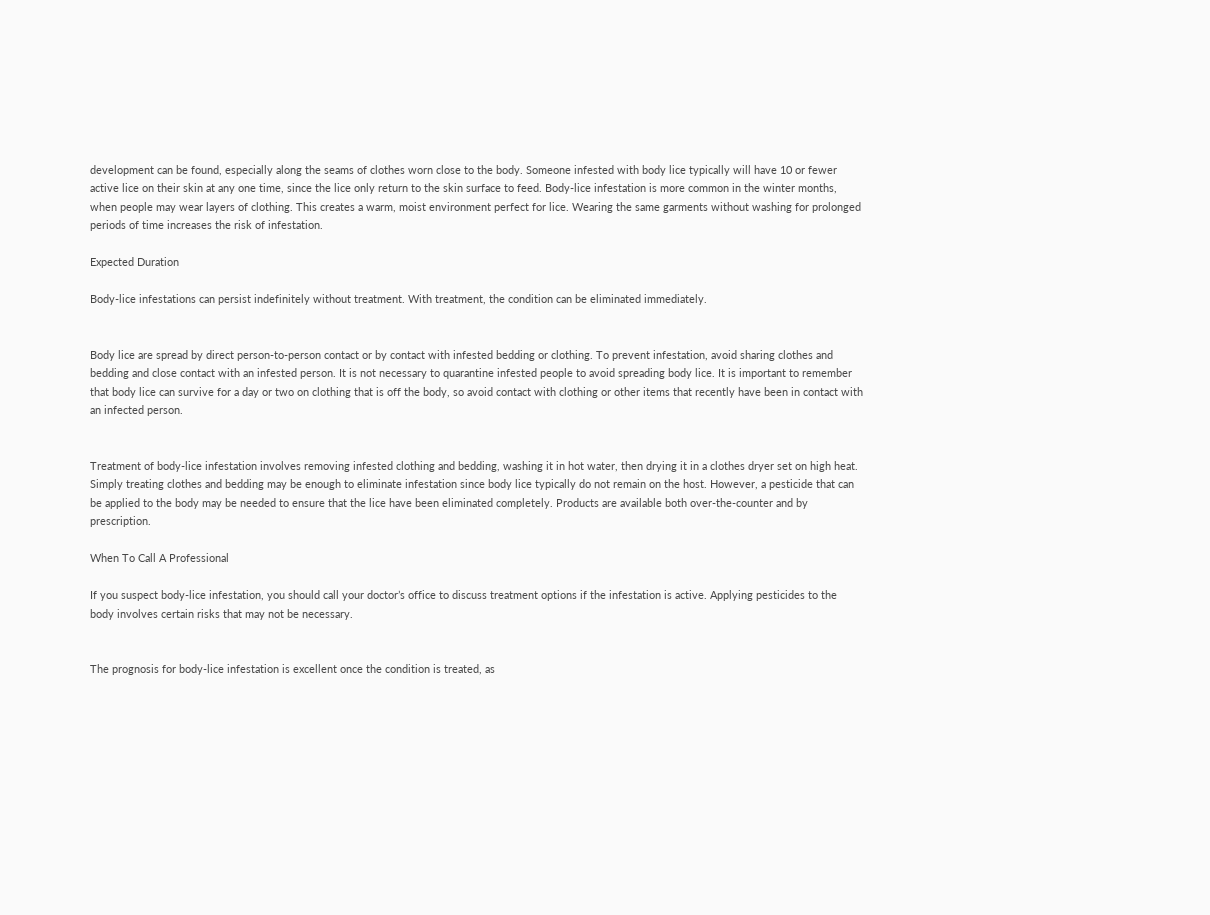development can be found, especially along the seams of clothes worn close to the body. Someone infested with body lice typically will have 10 or fewer active lice on their skin at any one time, since the lice only return to the skin surface to feed. Body-lice infestation is more common in the winter months, when people may wear layers of clothing. This creates a warm, moist environment perfect for lice. Wearing the same garments without washing for prolonged periods of time increases the risk of infestation.

Expected Duration

Body-lice infestations can persist indefinitely without treatment. With treatment, the condition can be eliminated immediately.


Body lice are spread by direct person-to-person contact or by contact with infested bedding or clothing. To prevent infestation, avoid sharing clothes and bedding and close contact with an infested person. It is not necessary to quarantine infested people to avoid spreading body lice. It is important to remember that body lice can survive for a day or two on clothing that is off the body, so avoid contact with clothing or other items that recently have been in contact with an infected person.


Treatment of body-lice infestation involves removing infested clothing and bedding, washing it in hot water, then drying it in a clothes dryer set on high heat. Simply treating clothes and bedding may be enough to eliminate infestation since body lice typically do not remain on the host. However, a pesticide that can be applied to the body may be needed to ensure that the lice have been eliminated completely. Products are available both over-the-counter and by prescription.

When To Call A Professional

If you suspect body-lice infestation, you should call your doctor’s office to discuss treatment options if the infestation is active. Applying pesticides to the body involves certain risks that may not be necessary.


The prognosis for body-lice infestation is excellent once the condition is treated, as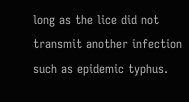long as the lice did not transmit another infection such as epidemic typhus.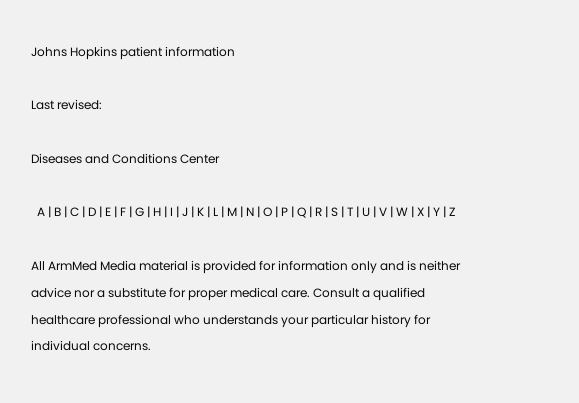Johns Hopkins patient information

Last revised:

Diseases and Conditions Center

  A | B | C | D | E | F | G | H | I | J | K | L | M | N | O | P | Q | R | S | T | U | V | W | X | Y | Z

All ArmMed Media material is provided for information only and is neither advice nor a substitute for proper medical care. Consult a qualified healthcare professional who understands your particular history for individual concerns.